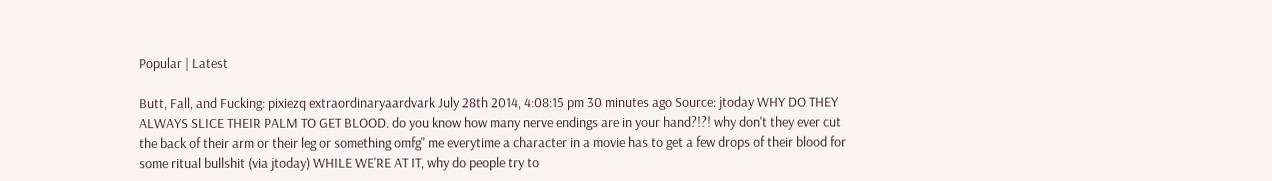Popular | Latest

Butt, Fall, and Fucking: pixiezq extraordinaryaardvark July 28th 2014, 4:08:15 pm 30 minutes ago Source: jtoday WHY DO THEY ALWAYS SLICE THEIR PALM TO GET BLOOD. do you know how many nerve endings are in your hand?!?! why don't they ever cut the back of their arm or their leg or something omfg" me everytime a character in a movie has to get a few drops of their blood for some ritual bullshit (via jtoday) WHILE WE'RE AT IT, why do people try to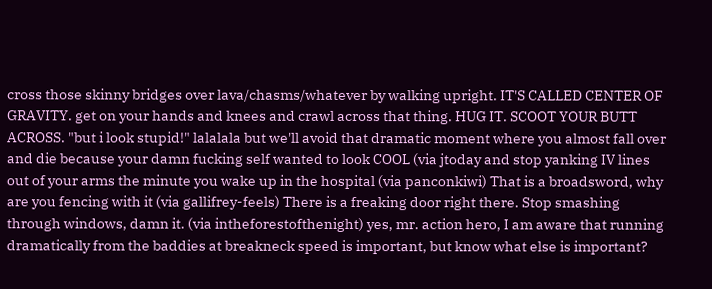cross those skinny bridges over lava/chasms/whatever by walking upright. IT'S CALLED CENTER OF GRAVITY. get on your hands and knees and crawl across that thing. HUG IT. SCOOT YOUR BUTT ACROSS. "but i look stupid!" lalalala but we'll avoid that dramatic moment where you almost fall over and die because your damn fucking self wanted to look COOL (via jtoday and stop yanking IV lines out of your arms the minute you wake up in the hospital (via panconkiwi) That is a broadsword, why are you fencing with it (via gallifrey-feels) There is a freaking door right there. Stop smashing through windows, damn it. (via intheforestofthenight) yes, mr. action hero, I am aware that running dramatically from the baddies at breakneck speed is important, but know what else is important?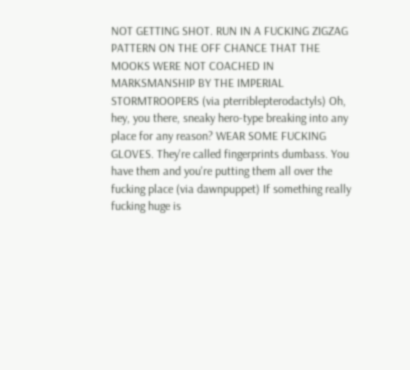NOT GETTING SHOT. RUN IN A FUCKING ZIGZAG PATTERN ON THE OFF CHANCE THAT THE MOOKS WERE NOT COACHED IN MARKSMANSHIP BY THE IMPERIAL STORMTROOPERS (via pterriblepterodactyls) Oh, hey, you there, sneaky hero-type breaking into any place for any reason? WEAR SOME FUCKING GLOVES. They're called fingerprints dumbass. You have them and you're putting them all over the fucking place (via dawnpuppet) If something really fucking huge is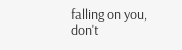falling on you, don't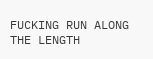FUCKING RUN ALONG THE LENGTH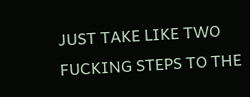JUST TAKE LIKE TWO FUCKING STEPS TO THE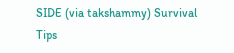SIDE (via takshammy) Survival Tips